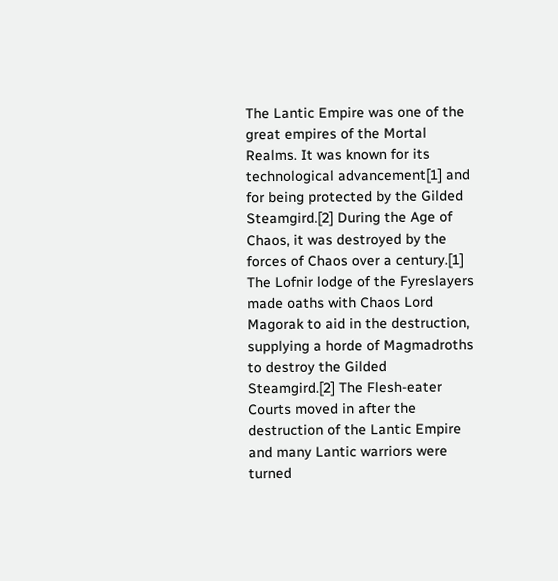The Lantic Empire was one of the great empires of the Mortal Realms. It was known for its technological advancement[1] and for being protected by the Gilded Steamgird.[2] During the Age of Chaos, it was destroyed by the forces of Chaos over a century.[1] The Lofnir lodge of the Fyreslayers made oaths with Chaos Lord Magorak to aid in the destruction, supplying a horde of Magmadroths to destroy the Gilded Steamgird.[2] The Flesh-eater Courts moved in after the destruction of the Lantic Empire and many Lantic warriors were turned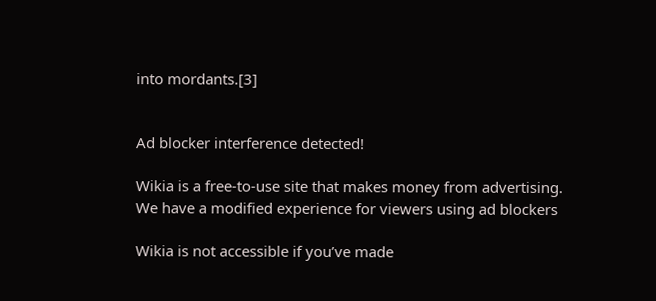into mordants.[3]


Ad blocker interference detected!

Wikia is a free-to-use site that makes money from advertising. We have a modified experience for viewers using ad blockers

Wikia is not accessible if you’ve made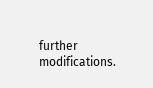further modifications.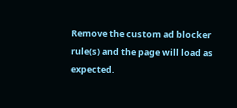Remove the custom ad blocker rule(s) and the page will load as expected.